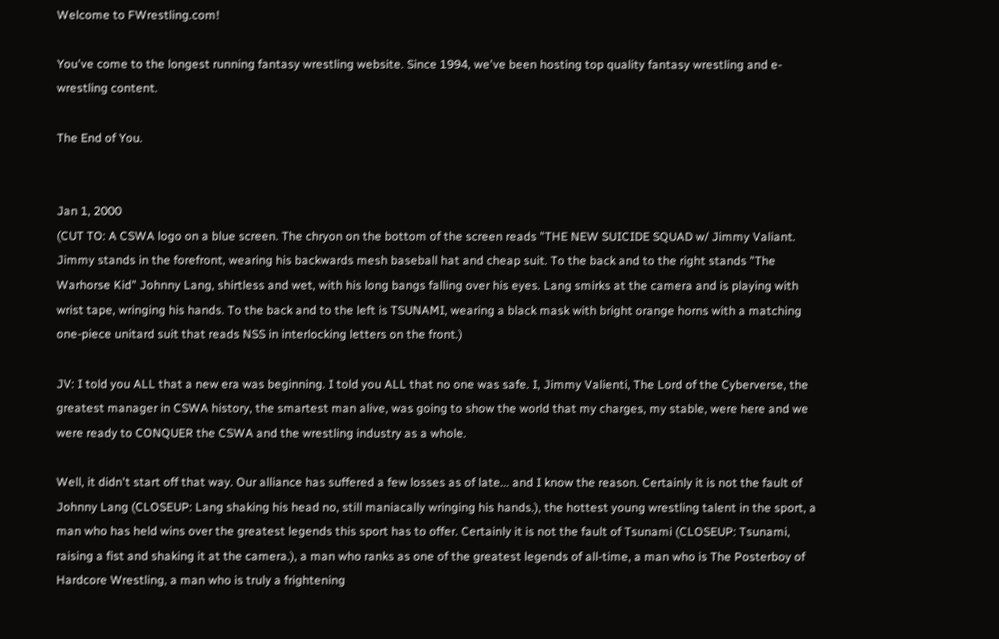Welcome to FWrestling.com!

You've come to the longest running fantasy wrestling website. Since 1994, we've been hosting top quality fantasy wrestling and e-wrestling content.

The End of You.


Jan 1, 2000
(CUT TO: A CSWA logo on a blue screen. The chryon on the bottom of the screen reads "THE NEW SUICIDE SQUAD w/ Jimmy Valiant. Jimmy stands in the forefront, wearing his backwards mesh baseball hat and cheap suit. To the back and to the right stands "The Warhorse Kid" Johnny Lang, shirtless and wet, with his long bangs falling over his eyes. Lang smirks at the camera and is playing with wrist tape, wringing his hands. To the back and to the left is TSUNAMI, wearing a black mask with bright orange horns with a matching one-piece unitard suit that reads NSS in interlocking letters on the front.)

JV: I told you ALL that a new era was beginning. I told you ALL that no one was safe. I, Jimmy Valienti, The Lord of the Cyberverse, the greatest manager in CSWA history, the smartest man alive, was going to show the world that my charges, my stable, were here and we were ready to CONQUER the CSWA and the wrestling industry as a whole.

Well, it didn't start off that way. Our alliance has suffered a few losses as of late... and I know the reason. Certainly it is not the fault of Johnny Lang (CLOSEUP: Lang shaking his head no, still maniacally wringing his hands.), the hottest young wrestling talent in the sport, a man who has held wins over the greatest legends this sport has to offer. Certainly it is not the fault of Tsunami (CLOSEUP: Tsunami, raising a fist and shaking it at the camera.), a man who ranks as one of the greatest legends of all-time, a man who is The Posterboy of Hardcore Wrestling, a man who is truly a frightening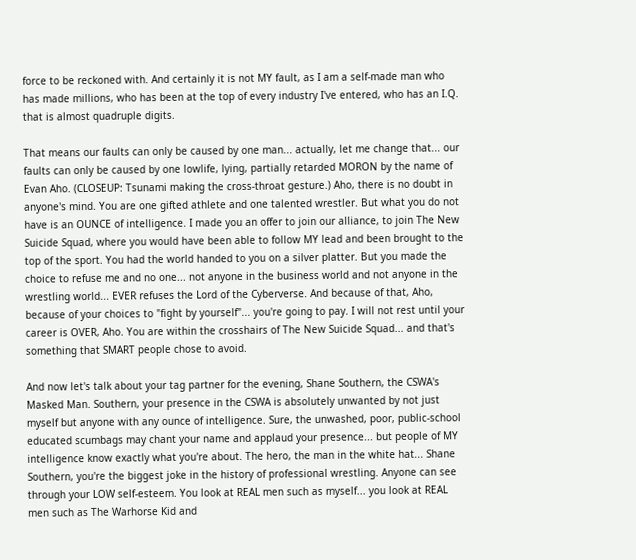force to be reckoned with. And certainly it is not MY fault, as I am a self-made man who has made millions, who has been at the top of every industry I've entered, who has an I.Q. that is almost quadruple digits.

That means our faults can only be caused by one man... actually, let me change that... our faults can only be caused by one lowlife, lying, partially retarded MORON by the name of Evan Aho. (CLOSEUP: Tsunami making the cross-throat gesture.) Aho, there is no doubt in anyone's mind. You are one gifted athlete and one talented wrestler. But what you do not have is an OUNCE of intelligence. I made you an offer to join our alliance, to join The New Suicide Squad, where you would have been able to follow MY lead and been brought to the top of the sport. You had the world handed to you on a silver platter. But you made the choice to refuse me and no one... not anyone in the business world and not anyone in the wrestling world... EVER refuses the Lord of the Cyberverse. And because of that, Aho, because of your choices to "fight by yourself"... you're going to pay. I will not rest until your career is OVER, Aho. You are within the crosshairs of The New Suicide Squad... and that's something that SMART people chose to avoid.

And now let's talk about your tag partner for the evening, Shane Southern, the CSWA's Masked Man. Southern, your presence in the CSWA is absolutely unwanted by not just myself but anyone with any ounce of intelligence. Sure, the unwashed, poor, public-school educated scumbags may chant your name and applaud your presence... but people of MY intelligence know exactly what you're about. The hero, the man in the white hat... Shane Southern, you're the biggest joke in the history of professional wrestling. Anyone can see through your LOW self-esteem. You look at REAL men such as myself... you look at REAL men such as The Warhorse Kid and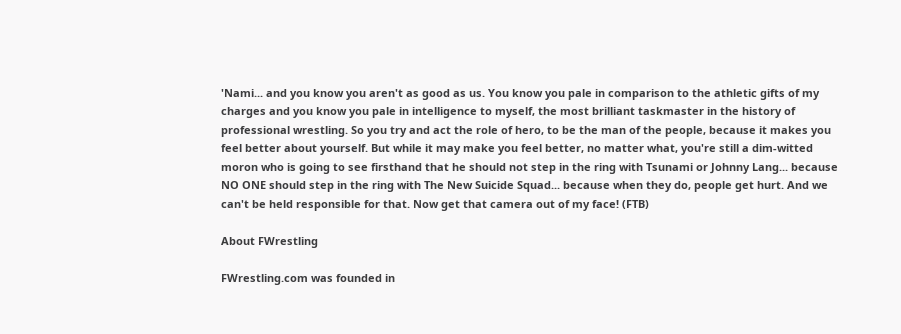'Nami... and you know you aren't as good as us. You know you pale in comparison to the athletic gifts of my charges and you know you pale in intelligence to myself, the most brilliant taskmaster in the history of professional wrestling. So you try and act the role of hero, to be the man of the people, because it makes you feel better about yourself. But while it may make you feel better, no matter what, you're still a dim-witted moron who is going to see firsthand that he should not step in the ring with Tsunami or Johnny Lang... because NO ONE should step in the ring with The New Suicide Squad... because when they do, people get hurt. And we can't be held responsible for that. Now get that camera out of my face! (FTB)

About FWrestling

FWrestling.com was founded in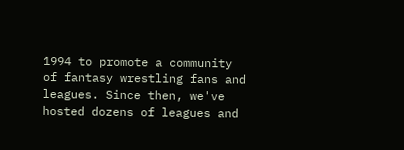1994 to promote a community of fantasy wrestling fans and leagues. Since then, we've hosted dozens of leagues and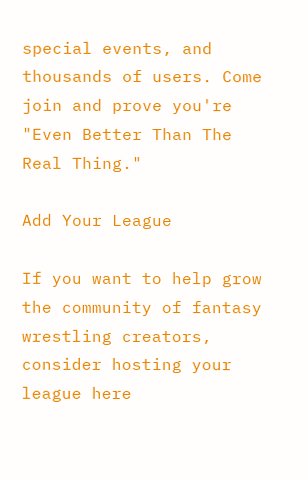special events, and thousands of users. Come join and prove you're "Even Better Than The Real Thing."

Add Your League

If you want to help grow the community of fantasy wrestling creators, consider hosting your league here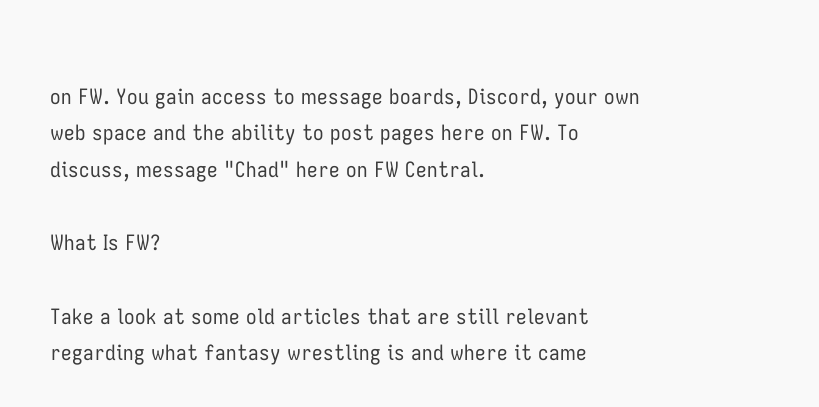on FW. You gain access to message boards, Discord, your own web space and the ability to post pages here on FW. To discuss, message "Chad" here on FW Central.

What Is FW?

Take a look at some old articles that are still relevant regarding what fantasy wrestling is and where it came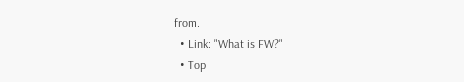from.
  • Link: "What is FW?"
  • Top